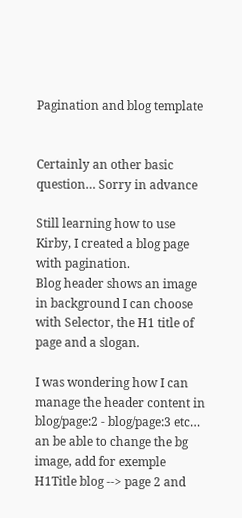Pagination and blog template


Certainly an other basic question… Sorry in advance

Still learning how to use Kirby, I created a blog page with pagination.
Blog header shows an image in background I can choose with Selector, the H1 title of page and a slogan.

I was wondering how I can manage the header content in blog/page:2 - blog/page:3 etc… an be able to change the bg image, add for exemple H1Title blog --> page 2 and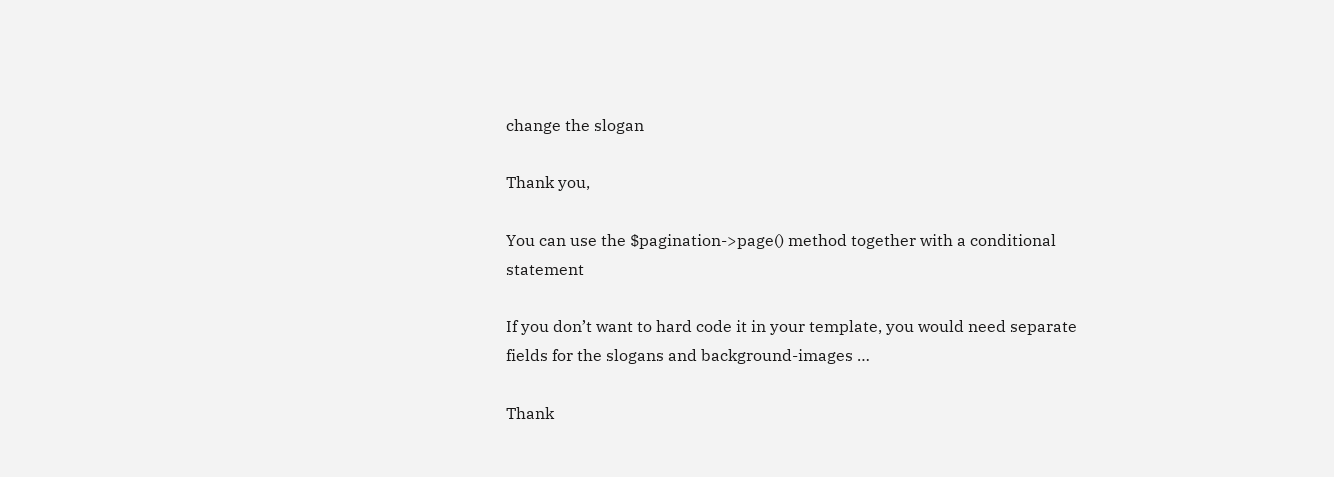change the slogan

Thank you,

You can use the $pagination->page() method together with a conditional statement

If you don’t want to hard code it in your template, you would need separate fields for the slogans and background-images …

Thank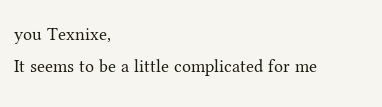you Texnixe,
It seems to be a little complicated for me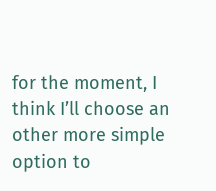for the moment, I think I’ll choose an other more simple option to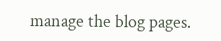manage the blog pages.